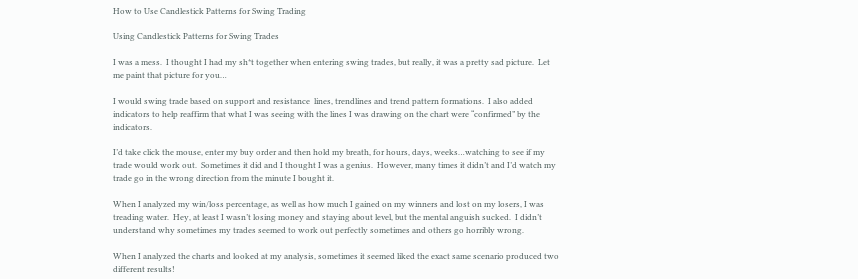How to Use Candlestick Patterns for Swing Trading

Using Candlestick Patterns for Swing Trades

I was a mess.  I thought I had my sh*t together when entering swing trades, but really, it was a pretty sad picture.  Let me paint that picture for you…

I would swing trade based on support and resistance  lines, trendlines and trend pattern formations.  I also added indicators to help reaffirm that what I was seeing with the lines I was drawing on the chart were “confirmed” by the indicators.

I’d take click the mouse, enter my buy order and then hold my breath, for hours, days, weeks…watching to see if my trade would work out.  Sometimes it did and I thought I was a genius.  However, many times it didn’t and I’d watch my trade go in the wrong direction from the minute I bought it.

When I analyzed my win/loss percentage, as well as how much I gained on my winners and lost on my losers, I was treading water.  Hey, at least I wasn’t losing money and staying about level, but the mental anguish sucked.  I didn’t understand why sometimes my trades seemed to work out perfectly sometimes and others go horribly wrong.

When I analyzed the charts and looked at my analysis, sometimes it seemed liked the exact same scenario produced two different results!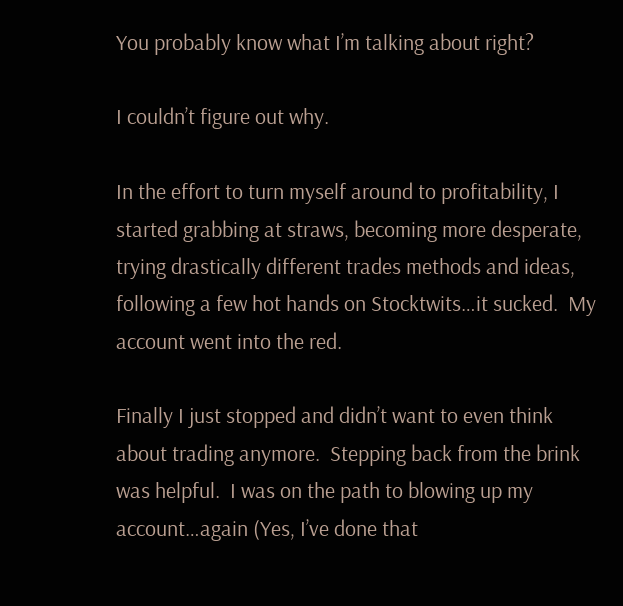You probably know what I’m talking about right?

I couldn’t figure out why.

In the effort to turn myself around to profitability, I started grabbing at straws, becoming more desperate, trying drastically different trades methods and ideas, following a few hot hands on Stocktwits…it sucked.  My account went into the red.

Finally I just stopped and didn’t want to even think about trading anymore.  Stepping back from the brink was helpful.  I was on the path to blowing up my account…again (Yes, I’ve done that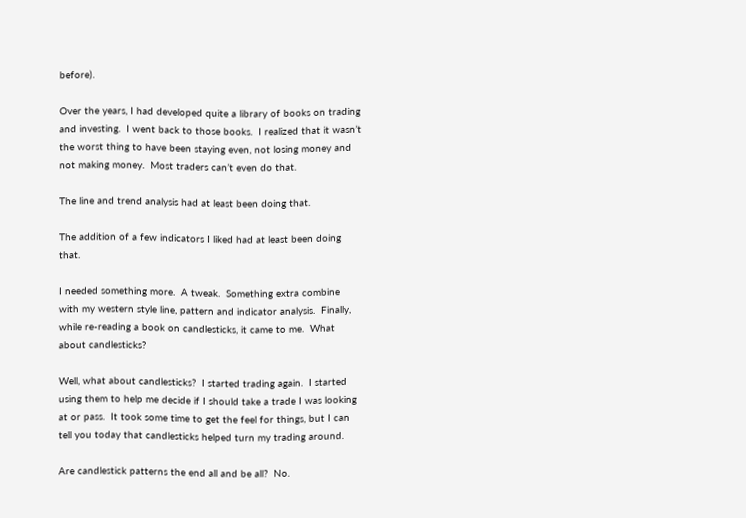before).

Over the years, I had developed quite a library of books on trading and investing.  I went back to those books.  I realized that it wasn’t the worst thing to have been staying even, not losing money and not making money.  Most traders can’t even do that.

The line and trend analysis had at least been doing that.

The addition of a few indicators I liked had at least been doing that.

I needed something more.  A tweak.  Something extra combine with my western style line, pattern and indicator analysis.  Finally, while re-reading a book on candlesticks, it came to me.  What about candlesticks?

Well, what about candlesticks?  I started trading again.  I started using them to help me decide if I should take a trade I was looking at or pass.  It took some time to get the feel for things, but I can tell you today that candlesticks helped turn my trading around.

Are candlestick patterns the end all and be all?  No.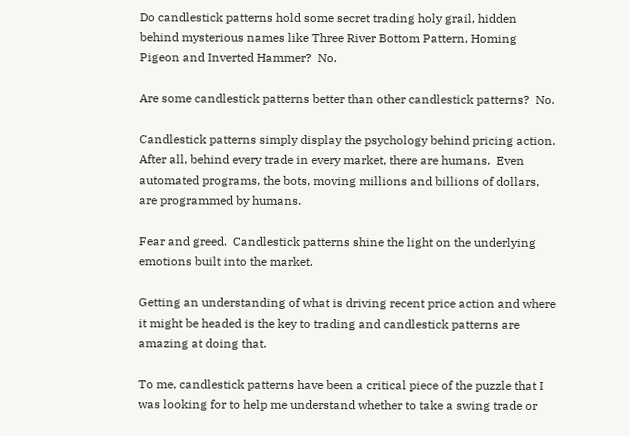Do candlestick patterns hold some secret trading holy grail, hidden behind mysterious names like Three River Bottom Pattern, Homing Pigeon and Inverted Hammer?  No.

Are some candlestick patterns better than other candlestick patterns?  No.

Candlestick patterns simply display the psychology behind pricing action.  After all, behind every trade in every market, there are humans.  Even  automated programs, the bots, moving millions and billions of dollars, are programmed by humans.

Fear and greed.  Candlestick patterns shine the light on the underlying emotions built into the market.

Getting an understanding of what is driving recent price action and where it might be headed is the key to trading and candlestick patterns are amazing at doing that.

To me, candlestick patterns have been a critical piece of the puzzle that I was looking for to help me understand whether to take a swing trade or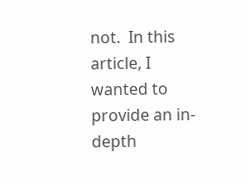not.  In this article, I wanted to provide an in-depth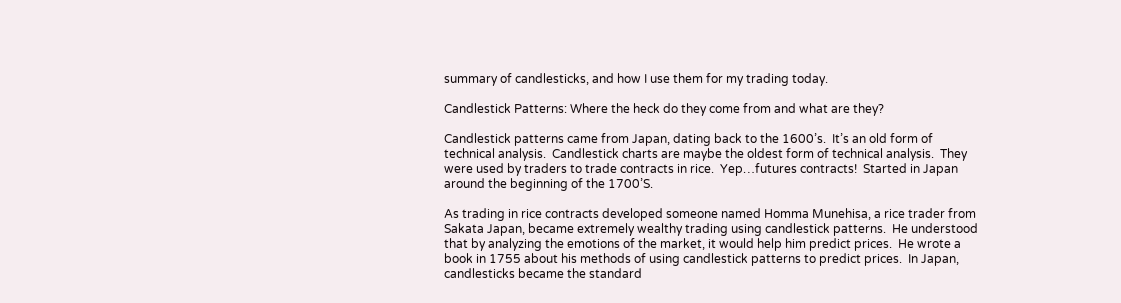summary of candlesticks, and how I use them for my trading today.

Candlestick Patterns: Where the heck do they come from and what are they?

Candlestick patterns came from Japan, dating back to the 1600’s.  It’s an old form of technical analysis.  Candlestick charts are maybe the oldest form of technical analysis.  They were used by traders to trade contracts in rice.  Yep…futures contracts!  Started in Japan around the beginning of the 1700’S.

As trading in rice contracts developed someone named Homma Munehisa, a rice trader from Sakata Japan, became extremely wealthy trading using candlestick patterns.  He understood that by analyzing the emotions of the market, it would help him predict prices.  He wrote a book in 1755 about his methods of using candlestick patterns to predict prices.  In Japan, candlesticks became the standard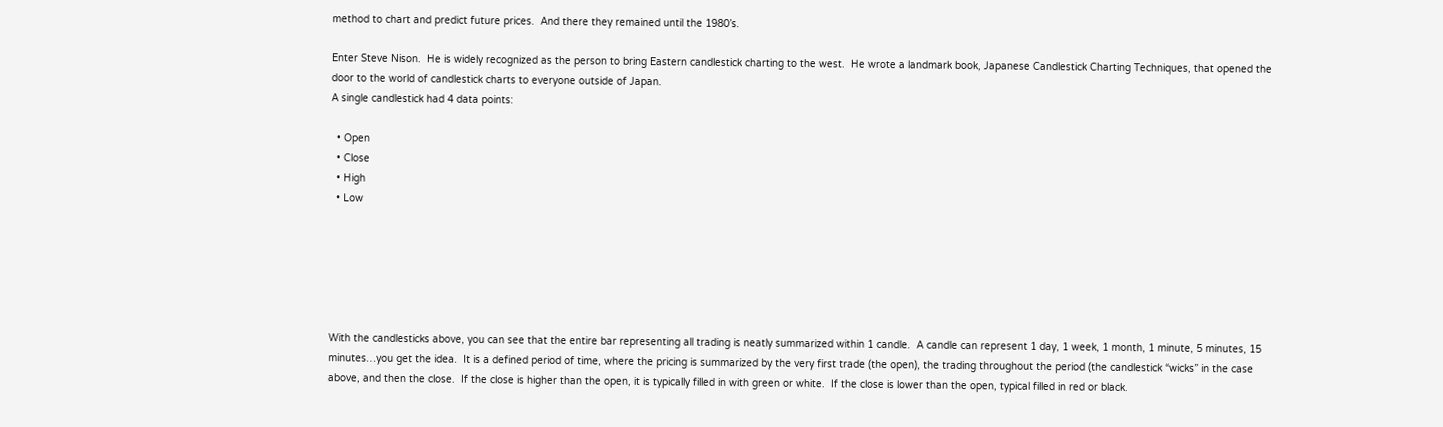method to chart and predict future prices.  And there they remained until the 1980’s.

Enter Steve Nison.  He is widely recognized as the person to bring Eastern candlestick charting to the west.  He wrote a landmark book, Japanese Candlestick Charting Techniques, that opened the door to the world of candlestick charts to everyone outside of Japan.
A single candlestick had 4 data points:

  • Open
  • Close
  • High
  • Low






With the candlesticks above, you can see that the entire bar representing all trading is neatly summarized within 1 candle.  A candle can represent 1 day, 1 week, 1 month, 1 minute, 5 minutes, 15 minutes…you get the idea.  It is a defined period of time, where the pricing is summarized by the very first trade (the open), the trading throughout the period (the candlestick “wicks” in the case above, and then the close.  If the close is higher than the open, it is typically filled in with green or white.  If the close is lower than the open, typical filled in red or black.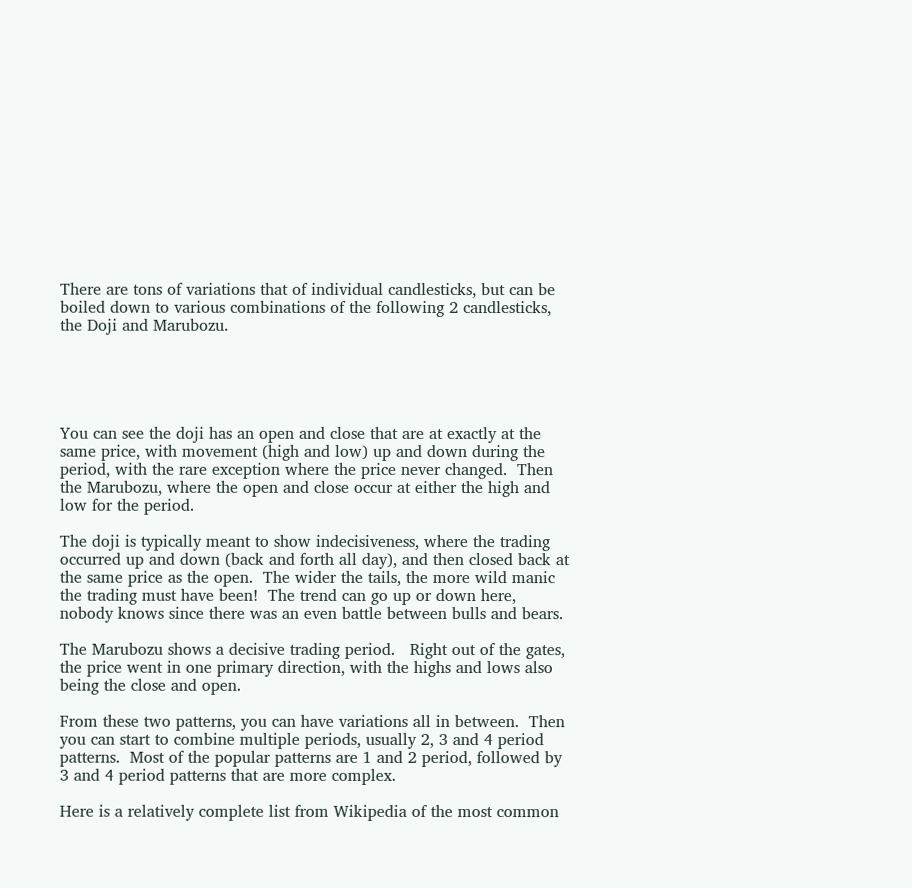There are tons of variations that of individual candlesticks, but can be boiled down to various combinations of the following 2 candlesticks, the Doji and Marubozu.





You can see the doji has an open and close that are at exactly at the same price, with movement (high and low) up and down during the period, with the rare exception where the price never changed.  Then the Marubozu, where the open and close occur at either the high and low for the period.

The doji is typically meant to show indecisiveness, where the trading occurred up and down (back and forth all day), and then closed back at the same price as the open.  The wider the tails, the more wild manic the trading must have been!  The trend can go up or down here, nobody knows since there was an even battle between bulls and bears.

The Marubozu shows a decisive trading period.   Right out of the gates, the price went in one primary direction, with the highs and lows also being the close and open.

From these two patterns, you can have variations all in between.  Then you can start to combine multiple periods, usually 2, 3 and 4 period patterns.  Most of the popular patterns are 1 and 2 period, followed by 3 and 4 period patterns that are more complex.

Here is a relatively complete list from Wikipedia of the most common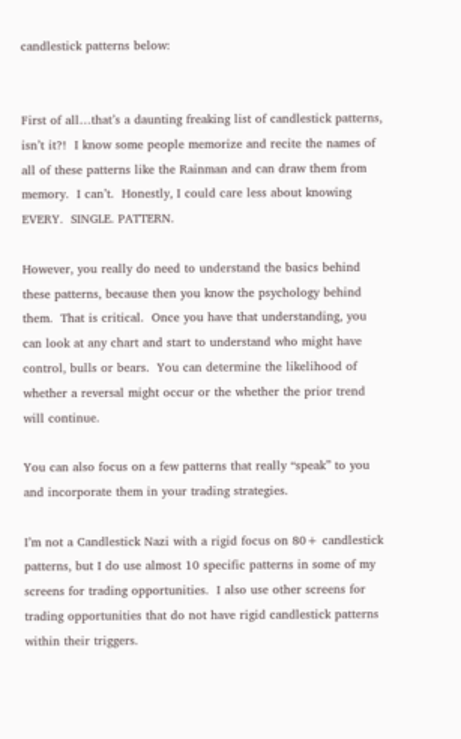candlestick patterns below:


First of all…that’s a daunting freaking list of candlestick patterns, isn’t it?!  I know some people memorize and recite the names of all of these patterns like the Rainman and can draw them from memory.  I can’t.  Honestly, I could care less about knowing EVERY.  SINGLE. PATTERN.

However, you really do need to understand the basics behind these patterns, because then you know the psychology behind them.  That is critical.  Once you have that understanding, you can look at any chart and start to understand who might have control, bulls or bears.  You can determine the likelihood of whether a reversal might occur or the whether the prior trend will continue.

You can also focus on a few patterns that really “speak” to you and incorporate them in your trading strategies.

I’m not a Candlestick Nazi with a rigid focus on 80+ candlestick patterns, but I do use almost 10 specific patterns in some of my screens for trading opportunities.  I also use other screens for trading opportunities that do not have rigid candlestick patterns within their triggers.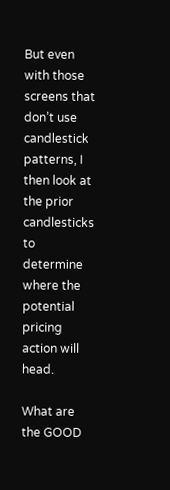But even with those screens that don’t use candlestick patterns, I then look at the prior candlesticks to determine where the potential pricing action will head.

What are the GOOD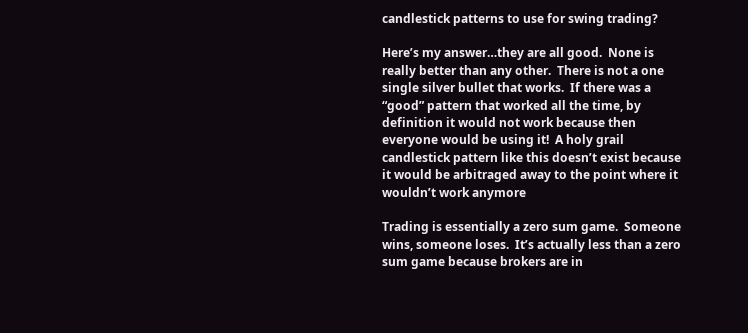candlestick patterns to use for swing trading?

Here’s my answer…they are all good.  None is really better than any other.  There is not a one single silver bullet that works.  If there was a “good” pattern that worked all the time, by definition it would not work because then everyone would be using it!  A holy grail candlestick pattern like this doesn’t exist because it would be arbitraged away to the point where it wouldn’t work anymore

Trading is essentially a zero sum game.  Someone wins, someone loses.  It’s actually less than a zero sum game because brokers are in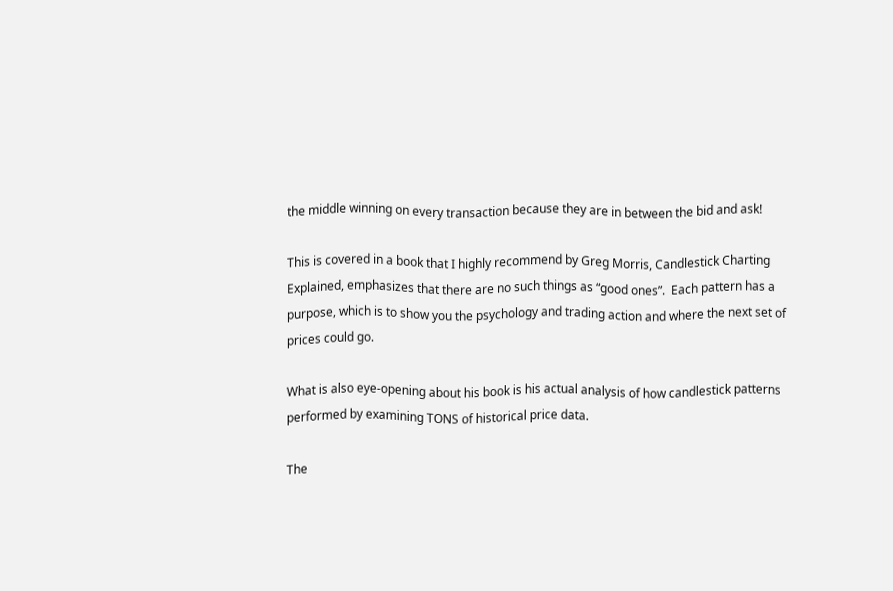the middle winning on every transaction because they are in between the bid and ask!

This is covered in a book that I highly recommend by Greg Morris, Candlestick Charting Explained, emphasizes that there are no such things as “good ones”.  Each pattern has a purpose, which is to show you the psychology and trading action and where the next set of prices could go.

What is also eye-opening about his book is his actual analysis of how candlestick patterns performed by examining TONS of historical price data.

The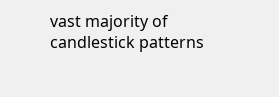vast majority of candlestick patterns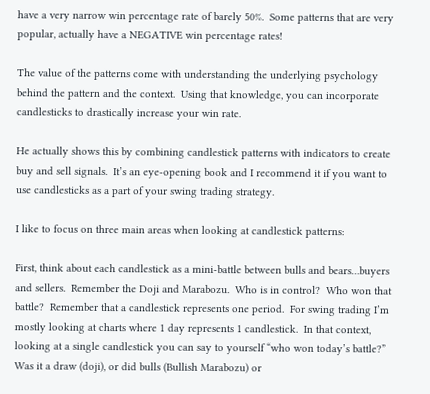have a very narrow win percentage rate of barely 50%.  Some patterns that are very popular, actually have a NEGATIVE win percentage rates!

The value of the patterns come with understanding the underlying psychology behind the pattern and the context.  Using that knowledge, you can incorporate candlesticks to drastically increase your win rate.

He actually shows this by combining candlestick patterns with indicators to create buy and sell signals.  It’s an eye-opening book and I recommend it if you want to use candlesticks as a part of your swing trading strategy.

I like to focus on three main areas when looking at candlestick patterns:

First, think about each candlestick as a mini-battle between bulls and bears…buyers and sellers.  Remember the Doji and Marabozu.  Who is in control?  Who won that battle?  Remember that a candlestick represents one period.  For swing trading I’m mostly looking at charts where 1 day represents 1 candlestick.  In that context, looking at a single candlestick you can say to yourself “who won today’s battle?”  Was it a draw (doji), or did bulls (Bullish Marabozu) or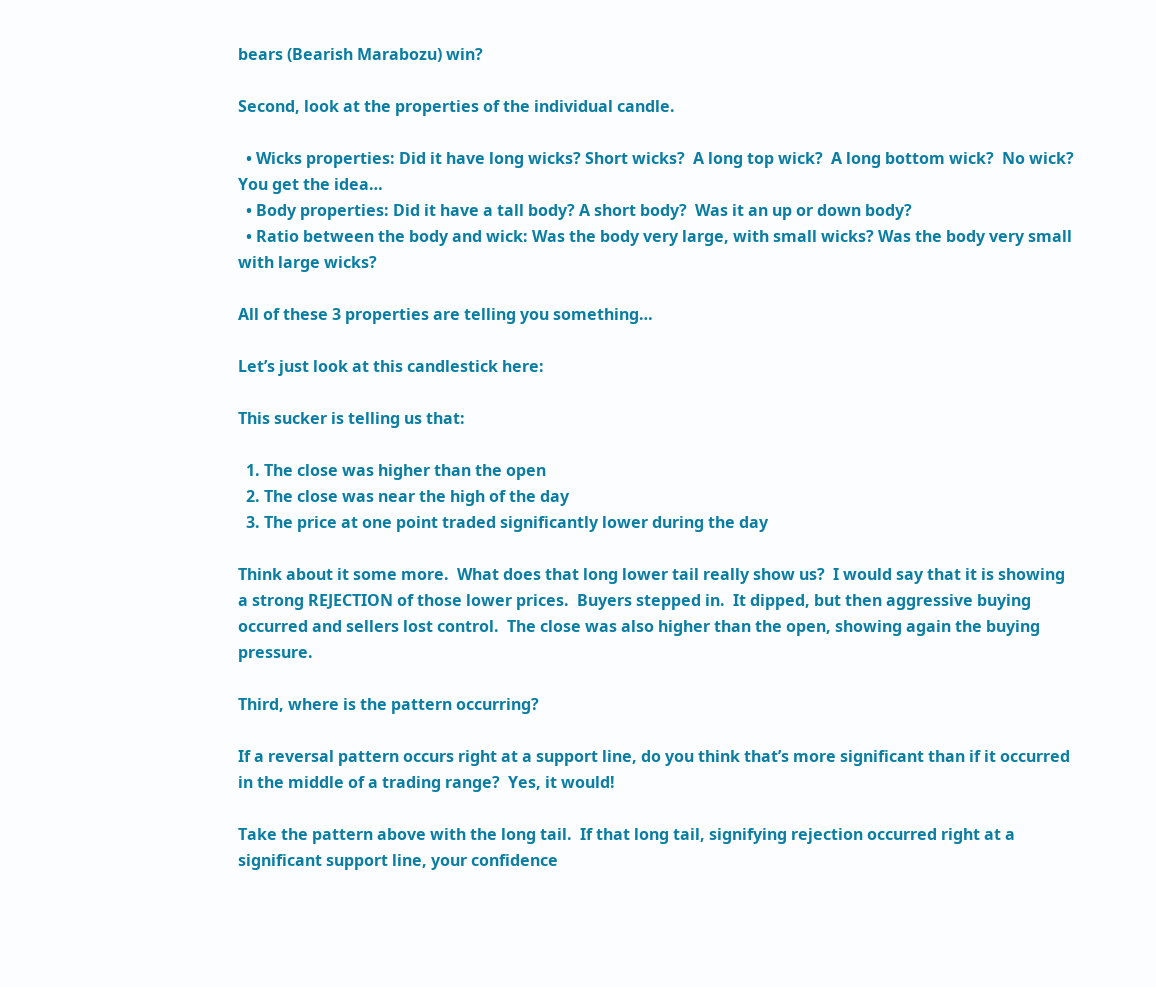bears (Bearish Marabozu) win?

Second, look at the properties of the individual candle.

  • Wicks properties: Did it have long wicks? Short wicks?  A long top wick?  A long bottom wick?  No wick?  You get the idea…
  • Body properties: Did it have a tall body? A short body?  Was it an up or down body?
  • Ratio between the body and wick: Was the body very large, with small wicks? Was the body very small with large wicks?

All of these 3 properties are telling you something…

Let’s just look at this candlestick here:

This sucker is telling us that:

  1. The close was higher than the open
  2. The close was near the high of the day
  3. The price at one point traded significantly lower during the day

Think about it some more.  What does that long lower tail really show us?  I would say that it is showing a strong REJECTION of those lower prices.  Buyers stepped in.  It dipped, but then aggressive buying occurred and sellers lost control.  The close was also higher than the open, showing again the buying pressure.

Third, where is the pattern occurring?

If a reversal pattern occurs right at a support line, do you think that’s more significant than if it occurred in the middle of a trading range?  Yes, it would!

Take the pattern above with the long tail.  If that long tail, signifying rejection occurred right at a significant support line, your confidence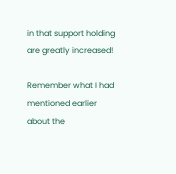in that support holding are greatly increased!

Remember what I had mentioned earlier about the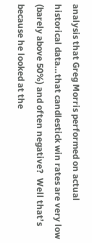analysis that Greg Morris performed on actual historical data…that candlestick win rates are very low (barely above 50%) and often negative?  Well that’s because he looked at the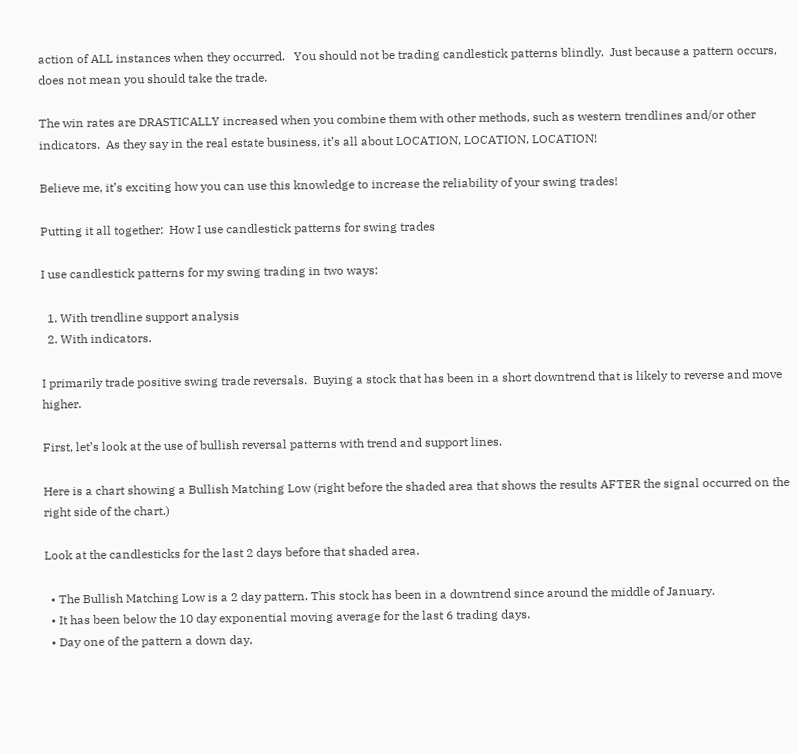action of ALL instances when they occurred.   You should not be trading candlestick patterns blindly.  Just because a pattern occurs, does not mean you should take the trade.

The win rates are DRASTICALLY increased when you combine them with other methods, such as western trendlines and/or other indicators.  As they say in the real estate business, it’s all about LOCATION, LOCATION, LOCATION!

Believe me, it’s exciting how you can use this knowledge to increase the reliability of your swing trades!

Putting it all together:  How I use candlestick patterns for swing trades

I use candlestick patterns for my swing trading in two ways:

  1. With trendline support analysis
  2. With indicators.

I primarily trade positive swing trade reversals.  Buying a stock that has been in a short downtrend that is likely to reverse and move higher.

First, let’s look at the use of bullish reversal patterns with trend and support lines.

Here is a chart showing a Bullish Matching Low (right before the shaded area that shows the results AFTER the signal occurred on the right side of the chart.)

Look at the candlesticks for the last 2 days before that shaded area.

  • The Bullish Matching Low is a 2 day pattern. This stock has been in a downtrend since around the middle of January.
  • It has been below the 10 day exponential moving average for the last 6 trading days.
  • Day one of the pattern a down day,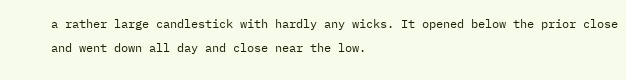a rather large candlestick with hardly any wicks. It opened below the prior close and went down all day and close near the low.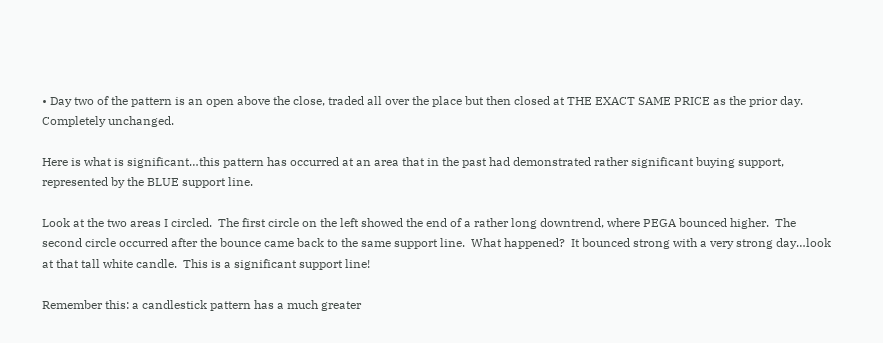• Day two of the pattern is an open above the close, traded all over the place but then closed at THE EXACT SAME PRICE as the prior day. Completely unchanged.

Here is what is significant…this pattern has occurred at an area that in the past had demonstrated rather significant buying support, represented by the BLUE support line.

Look at the two areas I circled.  The first circle on the left showed the end of a rather long downtrend, where PEGA bounced higher.  The second circle occurred after the bounce came back to the same support line.  What happened?  It bounced strong with a very strong day…look at that tall white candle.  This is a significant support line!

Remember this: a candlestick pattern has a much greater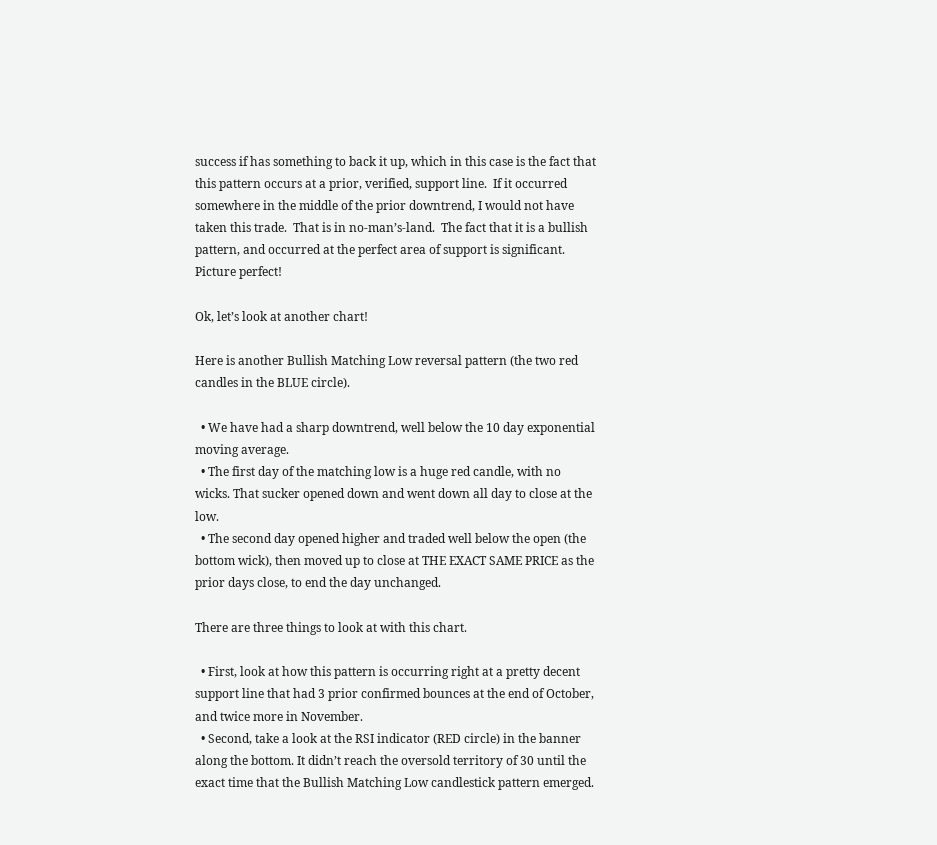success if has something to back it up, which in this case is the fact that this pattern occurs at a prior, verified, support line.  If it occurred somewhere in the middle of the prior downtrend, I would not have taken this trade.  That is in no-man’s-land.  The fact that it is a bullish pattern, and occurred at the perfect area of support is significant.  Picture perfect!

Ok, let’s look at another chart!

Here is another Bullish Matching Low reversal pattern (the two red candles in the BLUE circle).

  • We have had a sharp downtrend, well below the 10 day exponential moving average.
  • The first day of the matching low is a huge red candle, with no wicks. That sucker opened down and went down all day to close at the low.
  • The second day opened higher and traded well below the open (the bottom wick), then moved up to close at THE EXACT SAME PRICE as the prior days close, to end the day unchanged.

There are three things to look at with this chart.

  • First, look at how this pattern is occurring right at a pretty decent support line that had 3 prior confirmed bounces at the end of October, and twice more in November.
  • Second, take a look at the RSI indicator (RED circle) in the banner along the bottom. It didn’t reach the oversold territory of 30 until the exact time that the Bullish Matching Low candlestick pattern emerged.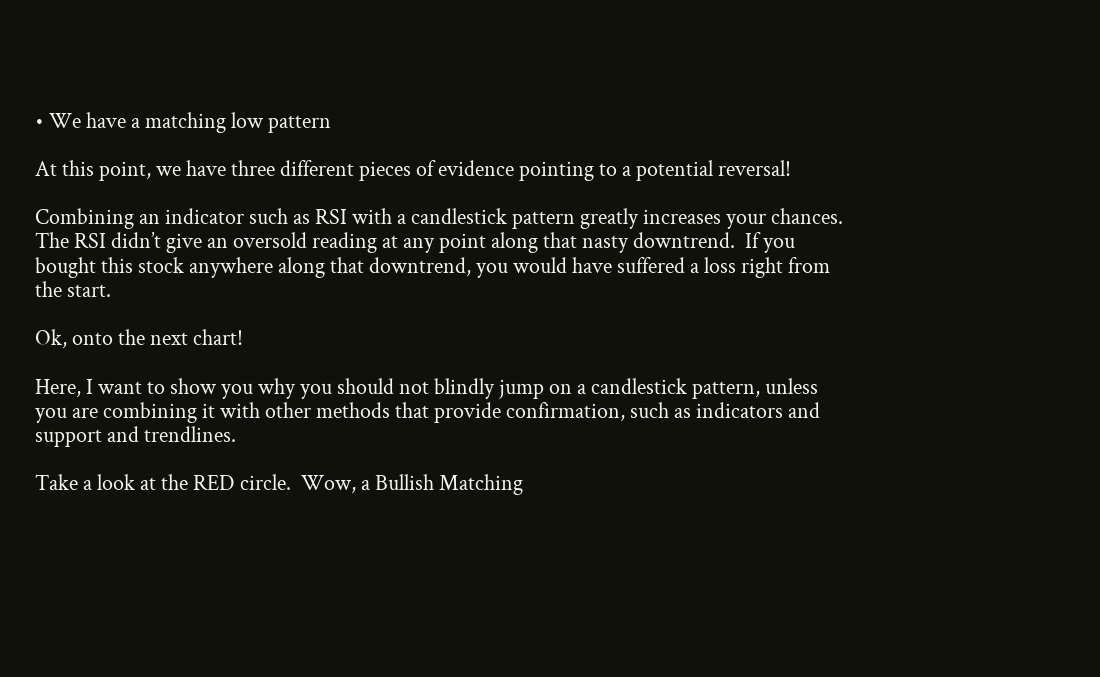• We have a matching low pattern

At this point, we have three different pieces of evidence pointing to a potential reversal!

Combining an indicator such as RSI with a candlestick pattern greatly increases your chances.  The RSI didn’t give an oversold reading at any point along that nasty downtrend.  If you bought this stock anywhere along that downtrend, you would have suffered a loss right from the start.

Ok, onto the next chart!

Here, I want to show you why you should not blindly jump on a candlestick pattern, unless you are combining it with other methods that provide confirmation, such as indicators and support and trendlines.

Take a look at the RED circle.  Wow, a Bullish Matching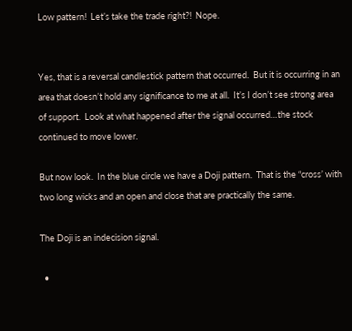Low pattern!  Let’s take the trade right?!  Nope.


Yes, that is a reversal candlestick pattern that occurred.  But it is occurring in an area that doesn’t hold any significance to me at all.  It’s I don’t see strong area of support.  Look at what happened after the signal occurred…the stock continued to move lower.

But now look.  In the blue circle we have a Doji pattern.  That is the “cross’ with two long wicks and an open and close that are practically the same.

The Doji is an indecision signal.

  •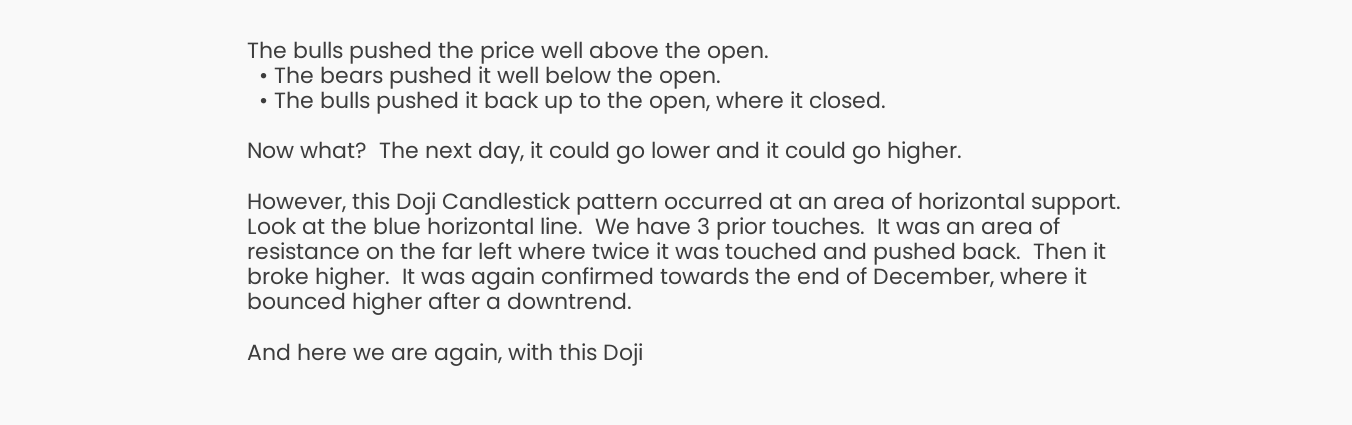The bulls pushed the price well above the open.
  • The bears pushed it well below the open.
  • The bulls pushed it back up to the open, where it closed.

Now what?  The next day, it could go lower and it could go higher.

However, this Doji Candlestick pattern occurred at an area of horizontal support.  Look at the blue horizontal line.  We have 3 prior touches.  It was an area of resistance on the far left where twice it was touched and pushed back.  Then it broke higher.  It was again confirmed towards the end of December, where it bounced higher after a downtrend.

And here we are again, with this Doji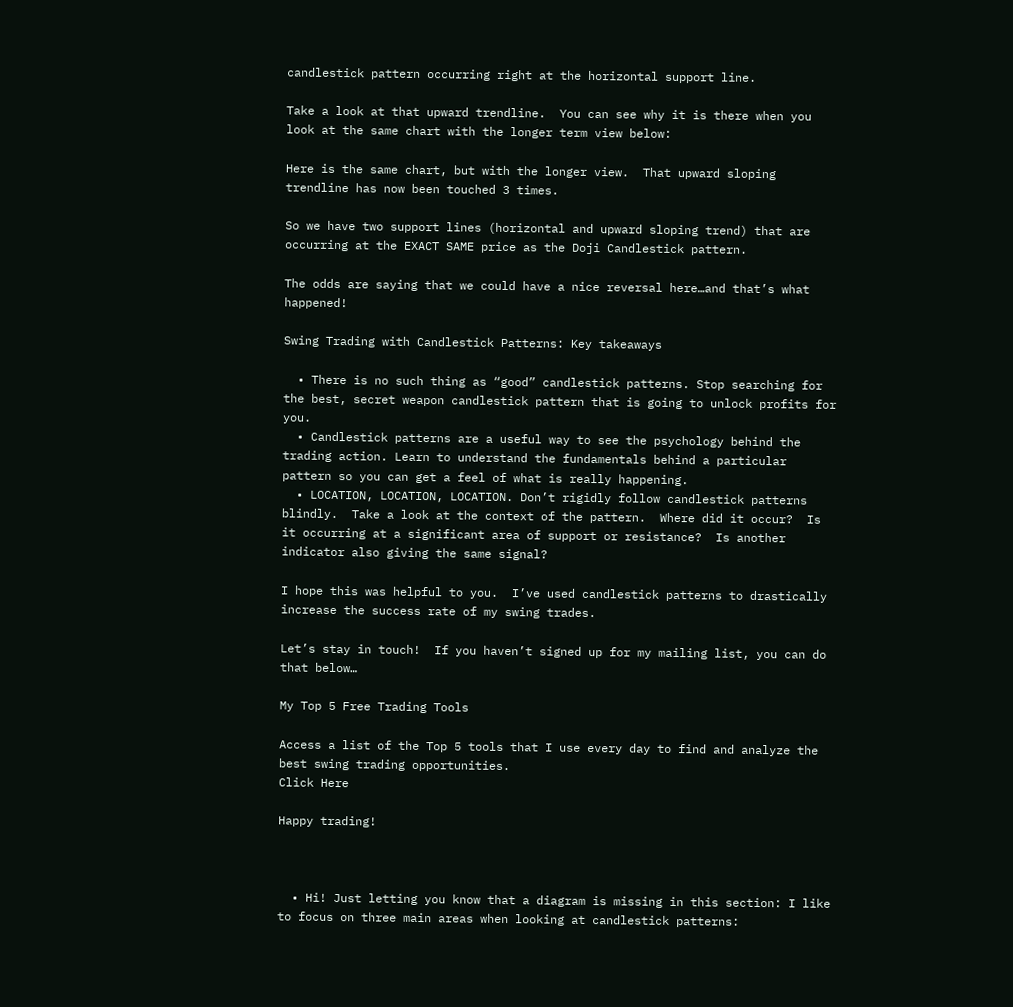candlestick pattern occurring right at the horizontal support line.

Take a look at that upward trendline.  You can see why it is there when you look at the same chart with the longer term view below:

Here is the same chart, but with the longer view.  That upward sloping trendline has now been touched 3 times.

So we have two support lines (horizontal and upward sloping trend) that are occurring at the EXACT SAME price as the Doji Candlestick pattern.

The odds are saying that we could have a nice reversal here…and that’s what happened!

Swing Trading with Candlestick Patterns: Key takeaways

  • There is no such thing as “good” candlestick patterns. Stop searching for the best, secret weapon candlestick pattern that is going to unlock profits for you.
  • Candlestick patterns are a useful way to see the psychology behind the trading action. Learn to understand the fundamentals behind a particular pattern so you can get a feel of what is really happening.
  • LOCATION, LOCATION, LOCATION. Don’t rigidly follow candlestick patterns blindly.  Take a look at the context of the pattern.  Where did it occur?  Is it occurring at a significant area of support or resistance?  Is another indicator also giving the same signal?

I hope this was helpful to you.  I’ve used candlestick patterns to drastically increase the success rate of my swing trades.

Let’s stay in touch!  If you haven’t signed up for my mailing list, you can do that below…

My Top 5 Free Trading Tools

Access a list of the Top 5 tools that I use every day to find and analyze the best swing trading opportunities.
Click Here

Happy trading!



  • Hi! Just letting you know that a diagram is missing in this section: I like to focus on three main areas when looking at candlestick patterns: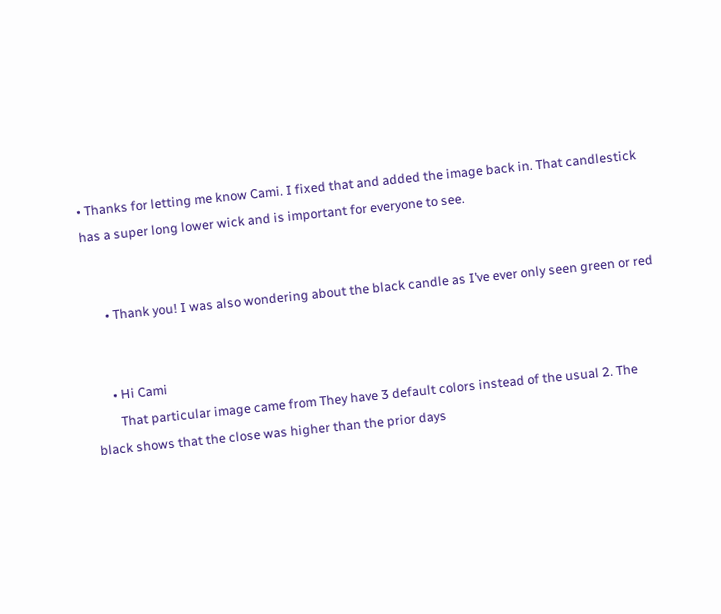• Thanks for letting me know Cami. I fixed that and added the image back in. That candlestick has a super long lower wick and is important for everyone to see.


      • Thank you! I was also wondering about the black candle as I’ve ever only seen green or red


      • Hi Cami
        That particular image came from They have 3 default colors instead of the usual 2. The black shows that the close was higher than the prior days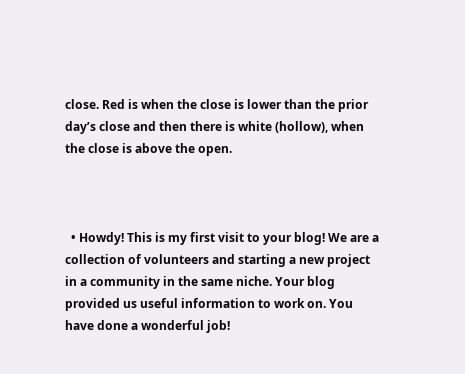close. Red is when the close is lower than the prior day’s close and then there is white (hollow), when the close is above the open.



  • Howdy! This is my first visit to your blog! We are a collection of volunteers and starting a new project in a community in the same niche. Your blog provided us useful information to work on. You have done a wonderful job!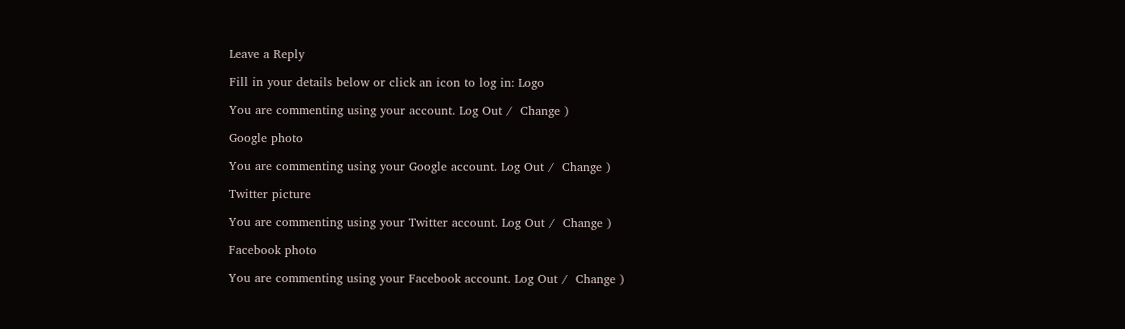Leave a Reply

Fill in your details below or click an icon to log in: Logo

You are commenting using your account. Log Out /  Change )

Google photo

You are commenting using your Google account. Log Out /  Change )

Twitter picture

You are commenting using your Twitter account. Log Out /  Change )

Facebook photo

You are commenting using your Facebook account. Log Out /  Change )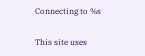Connecting to %s

This site uses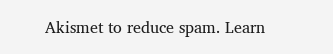Akismet to reduce spam. Learn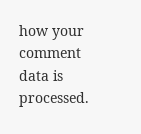how your comment data is processed.